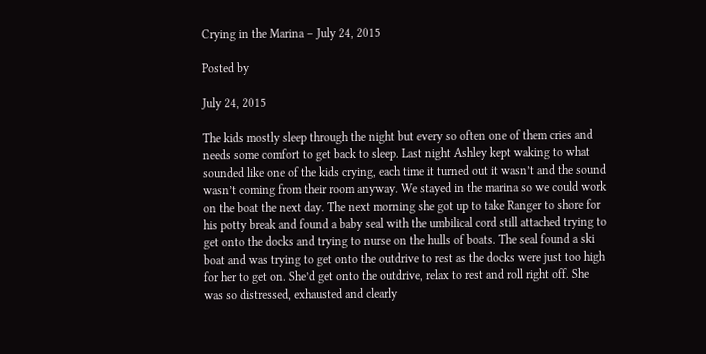Crying in the Marina – July 24, 2015

Posted by

July 24, 2015

The kids mostly sleep through the night but every so often one of them cries and needs some comfort to get back to sleep. Last night Ashley kept waking to what sounded like one of the kids crying, each time it turned out it wasn’t and the sound wasn’t coming from their room anyway. We stayed in the marina so we could work on the boat the next day. The next morning she got up to take Ranger to shore for his potty break and found a baby seal with the umbilical cord still attached trying to get onto the docks and trying to nurse on the hulls of boats. The seal found a ski boat and was trying to get onto the outdrive to rest as the docks were just too high for her to get on. She’d get onto the outdrive, relax to rest and roll right off. She was so distressed, exhausted and clearly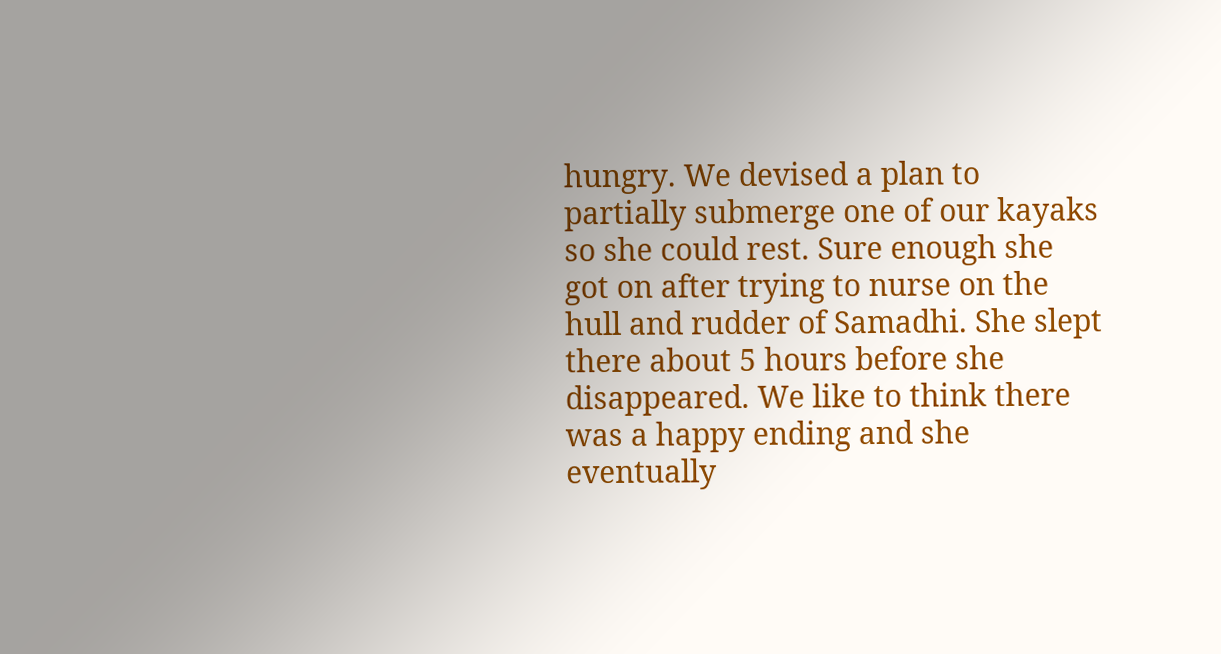hungry. We devised a plan to partially submerge one of our kayaks so she could rest. Sure enough she got on after trying to nurse on the hull and rudder of Samadhi. She slept there about 5 hours before she disappeared. We like to think there was a happy ending and she eventually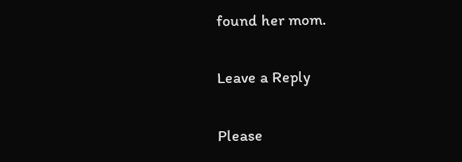found her mom.

Leave a Reply

Please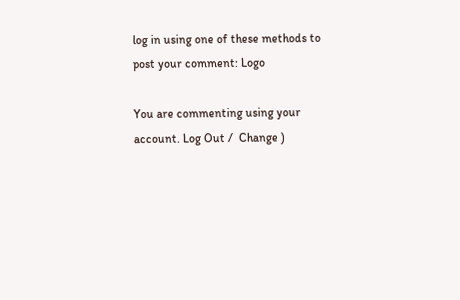log in using one of these methods to post your comment: Logo

You are commenting using your account. Log Out /  Change )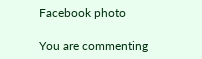Facebook photo

You are commenting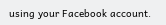using your Facebook account.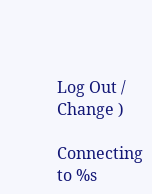Log Out /  Change )

Connecting to %s